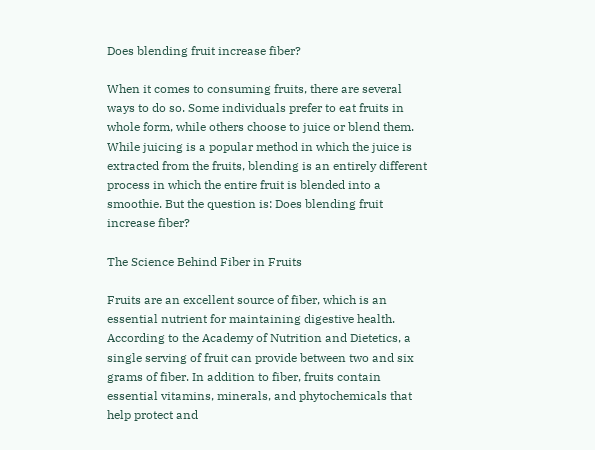Does blending fruit increase fiber?

When it comes to consuming fruits, there are several ways to do so. Some individuals prefer to eat fruits in whole form, while others choose to juice or blend them. While juicing is a popular method in which the juice is extracted from the fruits, blending is an entirely different process in which the entire fruit is blended into a smoothie. But the question is: Does blending fruit increase fiber?

The Science Behind Fiber in Fruits

Fruits are an excellent source of fiber, which is an essential nutrient for maintaining digestive health. According to the Academy of Nutrition and Dietetics, a single serving of fruit can provide between two and six grams of fiber. In addition to fiber, fruits contain essential vitamins, minerals, and phytochemicals that help protect and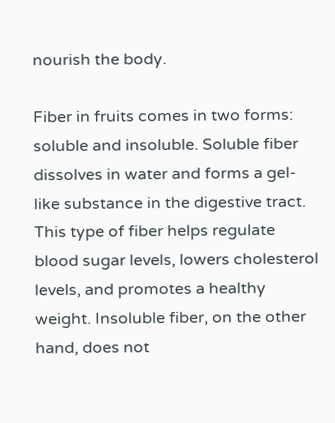nourish the body.

Fiber in fruits comes in two forms: soluble and insoluble. Soluble fiber dissolves in water and forms a gel-like substance in the digestive tract. This type of fiber helps regulate blood sugar levels, lowers cholesterol levels, and promotes a healthy weight. Insoluble fiber, on the other hand, does not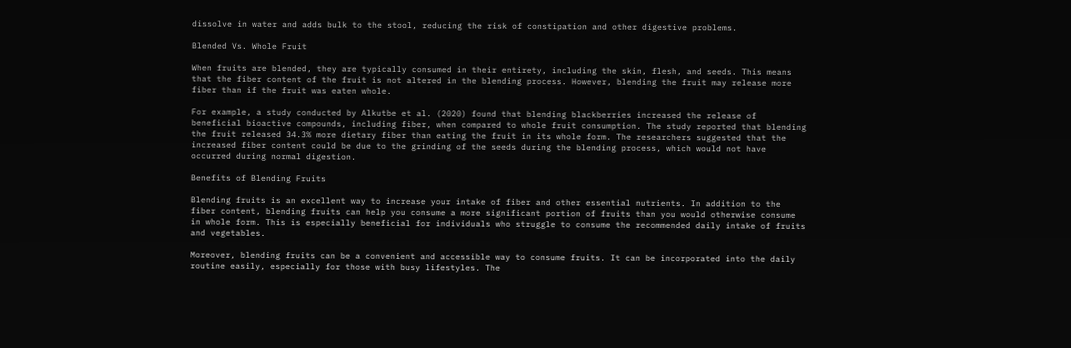dissolve in water and adds bulk to the stool, reducing the risk of constipation and other digestive problems.

Blended Vs. Whole Fruit

When fruits are blended, they are typically consumed in their entirety, including the skin, flesh, and seeds. This means that the fiber content of the fruit is not altered in the blending process. However, blending the fruit may release more fiber than if the fruit was eaten whole.

For example, a study conducted by Alkutbe et al. (2020) found that blending blackberries increased the release of beneficial bioactive compounds, including fiber, when compared to whole fruit consumption. The study reported that blending the fruit released 34.3% more dietary fiber than eating the fruit in its whole form. The researchers suggested that the increased fiber content could be due to the grinding of the seeds during the blending process, which would not have occurred during normal digestion.

Benefits of Blending Fruits

Blending fruits is an excellent way to increase your intake of fiber and other essential nutrients. In addition to the fiber content, blending fruits can help you consume a more significant portion of fruits than you would otherwise consume in whole form. This is especially beneficial for individuals who struggle to consume the recommended daily intake of fruits and vegetables.

Moreover, blending fruits can be a convenient and accessible way to consume fruits. It can be incorporated into the daily routine easily, especially for those with busy lifestyles. The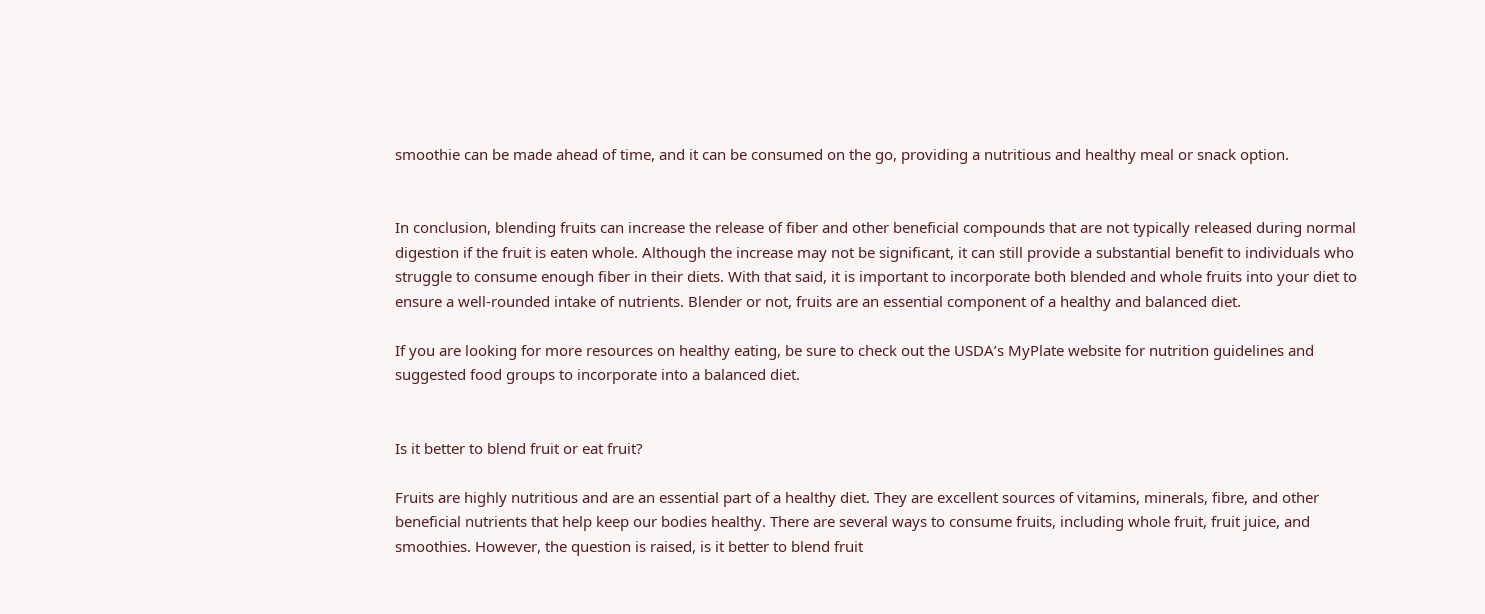smoothie can be made ahead of time, and it can be consumed on the go, providing a nutritious and healthy meal or snack option.


In conclusion, blending fruits can increase the release of fiber and other beneficial compounds that are not typically released during normal digestion if the fruit is eaten whole. Although the increase may not be significant, it can still provide a substantial benefit to individuals who struggle to consume enough fiber in their diets. With that said, it is important to incorporate both blended and whole fruits into your diet to ensure a well-rounded intake of nutrients. Blender or not, fruits are an essential component of a healthy and balanced diet.

If you are looking for more resources on healthy eating, be sure to check out the USDA’s MyPlate website for nutrition guidelines and suggested food groups to incorporate into a balanced diet.


Is it better to blend fruit or eat fruit?

Fruits are highly nutritious and are an essential part of a healthy diet. They are excellent sources of vitamins, minerals, fibre, and other beneficial nutrients that help keep our bodies healthy. There are several ways to consume fruits, including whole fruit, fruit juice, and smoothies. However, the question is raised, is it better to blend fruit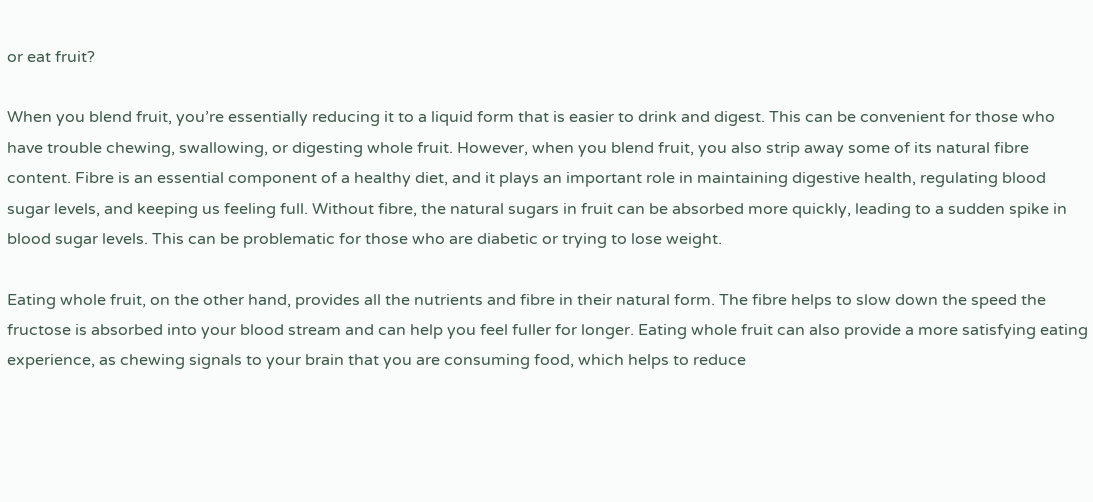or eat fruit?

When you blend fruit, you’re essentially reducing it to a liquid form that is easier to drink and digest. This can be convenient for those who have trouble chewing, swallowing, or digesting whole fruit. However, when you blend fruit, you also strip away some of its natural fibre content. Fibre is an essential component of a healthy diet, and it plays an important role in maintaining digestive health, regulating blood sugar levels, and keeping us feeling full. Without fibre, the natural sugars in fruit can be absorbed more quickly, leading to a sudden spike in blood sugar levels. This can be problematic for those who are diabetic or trying to lose weight.

Eating whole fruit, on the other hand, provides all the nutrients and fibre in their natural form. The fibre helps to slow down the speed the fructose is absorbed into your blood stream and can help you feel fuller for longer. Eating whole fruit can also provide a more satisfying eating experience, as chewing signals to your brain that you are consuming food, which helps to reduce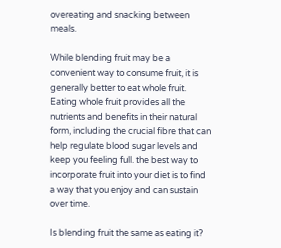overeating and snacking between meals.

While blending fruit may be a convenient way to consume fruit, it is generally better to eat whole fruit. Eating whole fruit provides all the nutrients and benefits in their natural form, including the crucial fibre that can help regulate blood sugar levels and keep you feeling full. the best way to incorporate fruit into your diet is to find a way that you enjoy and can sustain over time.

Is blending fruit the same as eating it?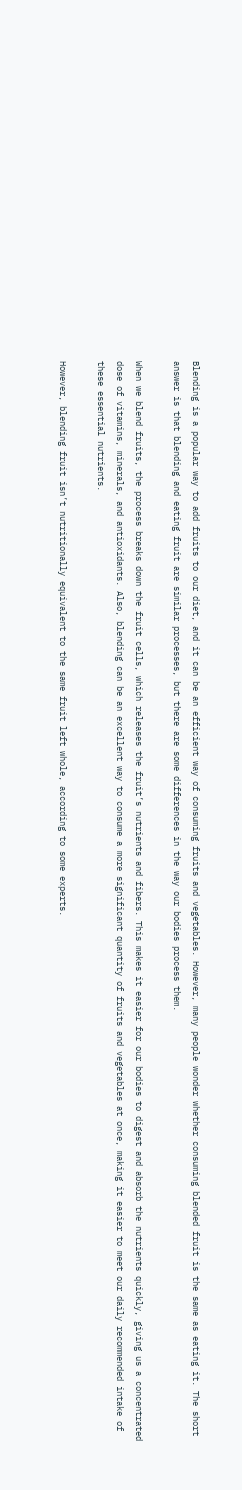Blending is a popular way to add fruits to our diet, and it can be an efficient way of consuming fruits and vegetables. However, many people wonder whether consuming blended fruit is the same as eating it. The short answer is that blending and eating fruit are similar processes, but there are some differences in the way our bodies process them.

When we blend fruits, the process breaks down the fruit cells, which releases the fruit’s nutrients and fibers. This makes it easier for our bodies to digest and absorb the nutrients quickly, giving us a concentrated dose of vitamins, minerals, and antioxidants. Also, blending can be an excellent way to consume a more significant quantity of fruits and vegetables at once, making it easier to meet our daily recommended intake of these essential nutrients.

However, blending fruit isn’t nutritionally equivalent to the same fruit left whole, according to some experts.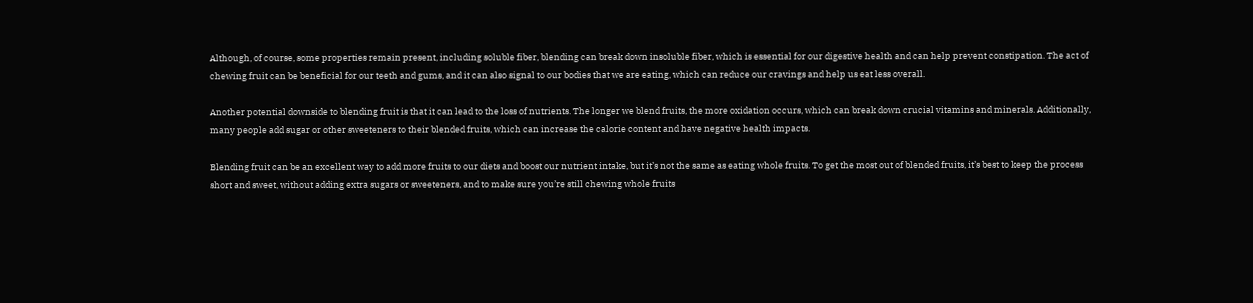Although, of course, some properties remain present, including soluble fiber, blending can break down insoluble fiber, which is essential for our digestive health and can help prevent constipation. The act of chewing fruit can be beneficial for our teeth and gums, and it can also signal to our bodies that we are eating, which can reduce our cravings and help us eat less overall.

Another potential downside to blending fruit is that it can lead to the loss of nutrients. The longer we blend fruits, the more oxidation occurs, which can break down crucial vitamins and minerals. Additionally, many people add sugar or other sweeteners to their blended fruits, which can increase the calorie content and have negative health impacts.

Blending fruit can be an excellent way to add more fruits to our diets and boost our nutrient intake, but it’s not the same as eating whole fruits. To get the most out of blended fruits, it’s best to keep the process short and sweet, without adding extra sugars or sweeteners, and to make sure you’re still chewing whole fruits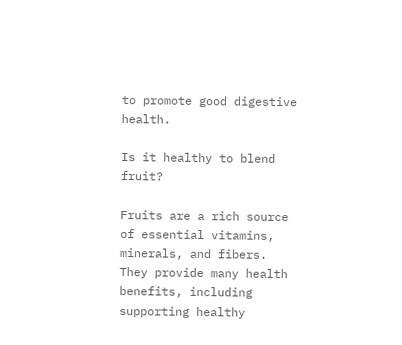to promote good digestive health.

Is it healthy to blend fruit?

Fruits are a rich source of essential vitamins, minerals, and fibers. They provide many health benefits, including supporting healthy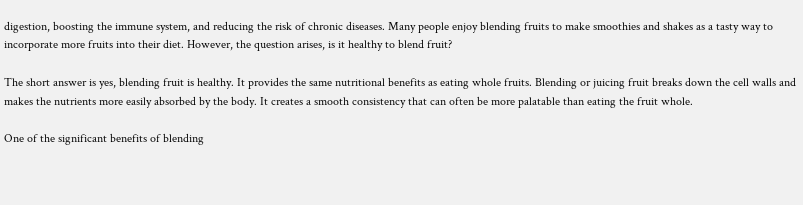digestion, boosting the immune system, and reducing the risk of chronic diseases. Many people enjoy blending fruits to make smoothies and shakes as a tasty way to incorporate more fruits into their diet. However, the question arises, is it healthy to blend fruit?

The short answer is yes, blending fruit is healthy. It provides the same nutritional benefits as eating whole fruits. Blending or juicing fruit breaks down the cell walls and makes the nutrients more easily absorbed by the body. It creates a smooth consistency that can often be more palatable than eating the fruit whole.

One of the significant benefits of blending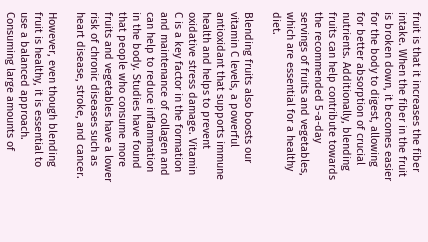fruit is that it increases the fiber intake. When the fiber in the fruit is broken down, it becomes easier for the body to digest, allowing for better absorption of crucial nutrients. Additionally, blending fruits can help contribute towards the recommended 5-a-day servings of fruits and vegetables, which are essential for a healthy diet.

Blending fruits also boosts our vitamin C levels, a powerful antioxidant that supports immune health and helps to prevent oxidative stress damage. Vitamin C is a key factor in the formation and maintenance of collagen and can help to reduce inflammation in the body. Studies have found that people who consume more fruits and vegetables have a lower risk of chronic diseases such as heart disease, stroke, and cancer.

However, even though blending fruit is healthy, it is essential to use a balanced approach. Consuming large amounts of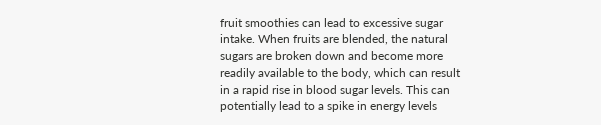fruit smoothies can lead to excessive sugar intake. When fruits are blended, the natural sugars are broken down and become more readily available to the body, which can result in a rapid rise in blood sugar levels. This can potentially lead to a spike in energy levels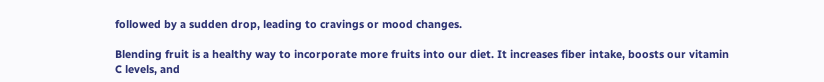followed by a sudden drop, leading to cravings or mood changes.

Blending fruit is a healthy way to incorporate more fruits into our diet. It increases fiber intake, boosts our vitamin C levels, and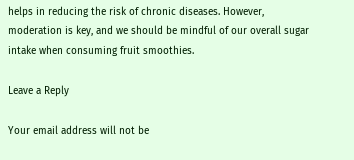helps in reducing the risk of chronic diseases. However, moderation is key, and we should be mindful of our overall sugar intake when consuming fruit smoothies.

Leave a Reply

Your email address will not be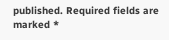published. Required fields are marked *